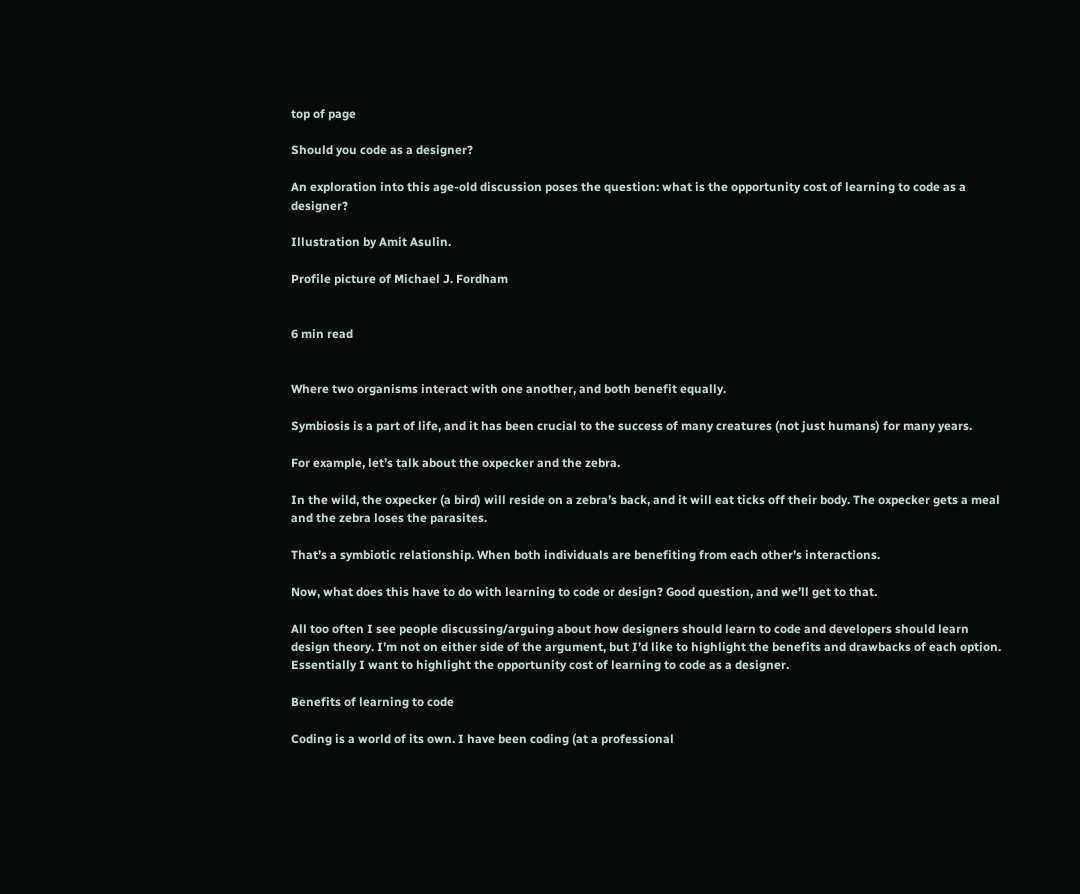top of page

Should you code as a designer?

An exploration into this age-old discussion poses the question: what is the opportunity cost of learning to code as a designer?

Illustration by Amit Asulin.

Profile picture of Michael J. Fordham


6 min read


Where two organisms interact with one another, and both benefit equally.

Symbiosis is a part of life, and it has been crucial to the success of many creatures (not just humans) for many years.

For example, let’s talk about the oxpecker and the zebra.

In the wild, the oxpecker (a bird) will reside on a zebra’s back, and it will eat ticks off their body. The oxpecker gets a meal and the zebra loses the parasites.

That’s a symbiotic relationship. When both individuals are benefiting from each other’s interactions.

Now, what does this have to do with learning to code or design? Good question, and we’ll get to that.

All too often I see people discussing/arguing about how designers should learn to code and developers should learn design theory. I’m not on either side of the argument, but I’d like to highlight the benefits and drawbacks of each option. Essentially I want to highlight the opportunity cost of learning to code as a designer.

Benefits of learning to code

Coding is a world of its own. I have been coding (at a professional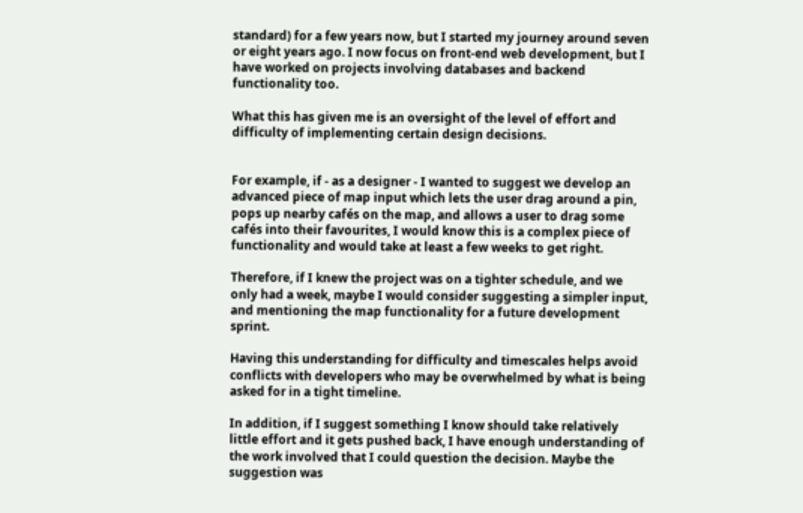standard) for a few years now, but I started my journey around seven or eight years ago. I now focus on front-end web development, but I have worked on projects involving databases and backend functionality too.

What this has given me is an oversight of the level of effort and difficulty of implementing certain design decisions.


For example, if - as a designer - I wanted to suggest we develop an advanced piece of map input which lets the user drag around a pin, pops up nearby cafés on the map, and allows a user to drag some cafés into their favourites, I would know this is a complex piece of functionality and would take at least a few weeks to get right.

Therefore, if I knew the project was on a tighter schedule, and we only had a week, maybe I would consider suggesting a simpler input, and mentioning the map functionality for a future development sprint.

Having this understanding for difficulty and timescales helps avoid conflicts with developers who may be overwhelmed by what is being asked for in a tight timeline.

In addition, if I suggest something I know should take relatively little effort and it gets pushed back, I have enough understanding of the work involved that I could question the decision. Maybe the suggestion was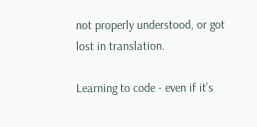not properly understood, or got lost in translation.

Learning to code - even if it’s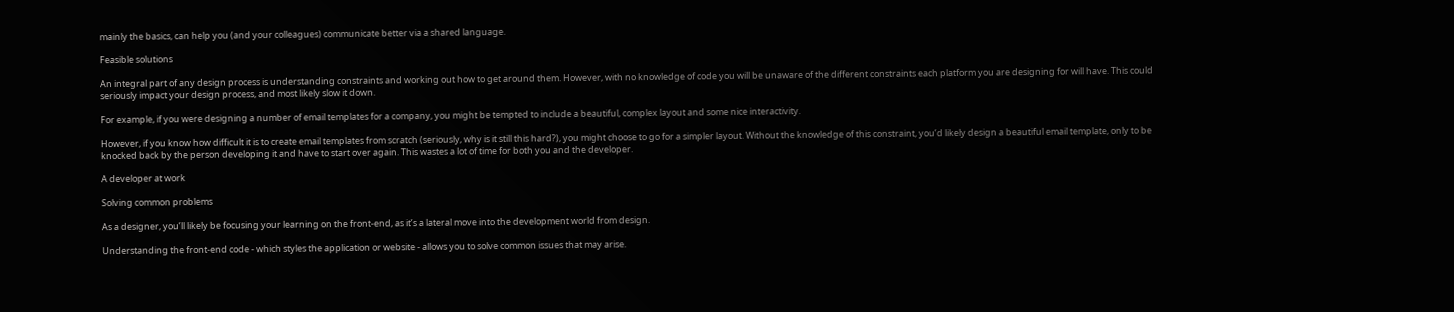mainly the basics, can help you (and your colleagues) communicate better via a shared language.

Feasible solutions

An integral part of any design process is understanding constraints and working out how to get around them. However, with no knowledge of code you will be unaware of the different constraints each platform you are designing for will have. This could seriously impact your design process, and most likely slow it down.

For example, if you were designing a number of email templates for a company, you might be tempted to include a beautiful, complex layout and some nice interactivity.

However, if you know how difficult it is to create email templates from scratch (seriously, why is it still this hard?), you might choose to go for a simpler layout. Without the knowledge of this constraint, you’d likely design a beautiful email template, only to be knocked back by the person developing it and have to start over again. This wastes a lot of time for both you and the developer.

A developer at work

Solving common problems

As a designer, you’ll likely be focusing your learning on the front-end, as it’s a lateral move into the development world from design.

Understanding the front-end code - which styles the application or website - allows you to solve common issues that may arise.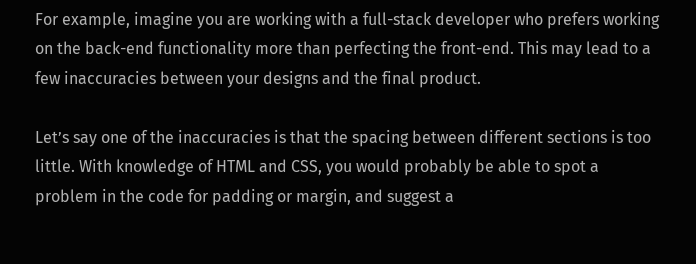For example, imagine you are working with a full-stack developer who prefers working on the back-end functionality more than perfecting the front-end. This may lead to a few inaccuracies between your designs and the final product.

Let’s say one of the inaccuracies is that the spacing between different sections is too little. With knowledge of HTML and CSS, you would probably be able to spot a problem in the code for padding or margin, and suggest a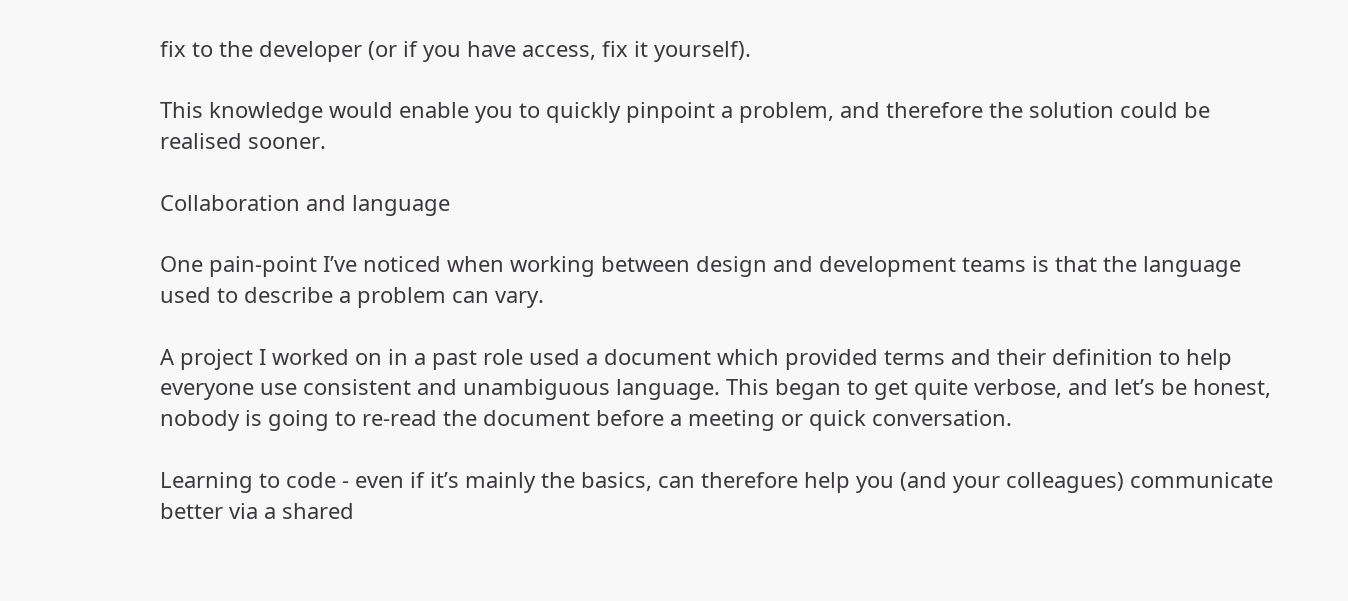fix to the developer (or if you have access, fix it yourself).

This knowledge would enable you to quickly pinpoint a problem, and therefore the solution could be realised sooner.

Collaboration and language

One pain-point I’ve noticed when working between design and development teams is that the language used to describe a problem can vary.

A project I worked on in a past role used a document which provided terms and their definition to help everyone use consistent and unambiguous language. This began to get quite verbose, and let’s be honest, nobody is going to re-read the document before a meeting or quick conversation.

Learning to code - even if it’s mainly the basics, can therefore help you (and your colleagues) communicate better via a shared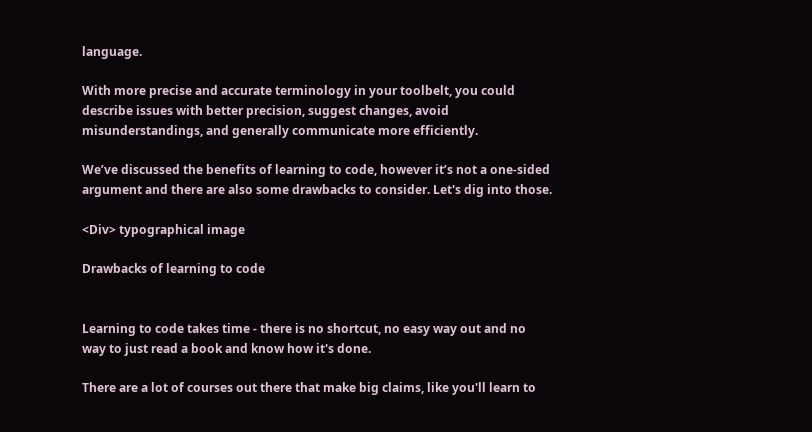language.

With more precise and accurate terminology in your toolbelt, you could describe issues with better precision, suggest changes, avoid misunderstandings, and generally communicate more efficiently.

We’ve discussed the benefits of learning to code, however it’s not a one-sided argument and there are also some drawbacks to consider. Let's dig into those.

<Div> typographical image

Drawbacks of learning to code


Learning to code takes time - there is no shortcut, no easy way out and no way to just read a book and know how it's done.

There are a lot of courses out there that make big claims, like you'll learn to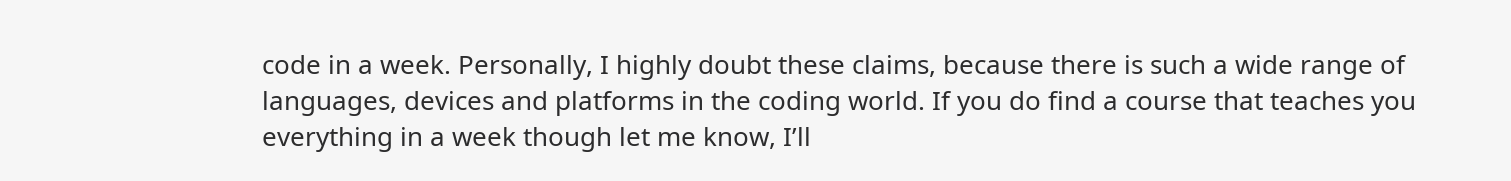code in a week. Personally, I highly doubt these claims, because there is such a wide range of languages, devices and platforms in the coding world. If you do find a course that teaches you everything in a week though let me know, I’ll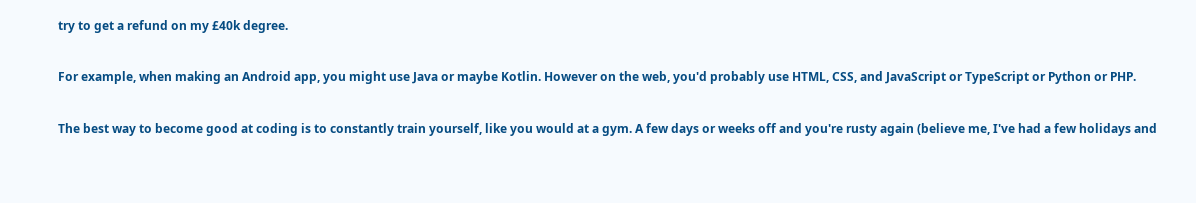try to get a refund on my £40k degree.

For example, when making an Android app, you might use Java or maybe Kotlin. However on the web, you'd probably use HTML, CSS, and JavaScript or TypeScript or Python or PHP.

The best way to become good at coding is to constantly train yourself, like you would at a gym. A few days or weeks off and you're rusty again (believe me, I've had a few holidays and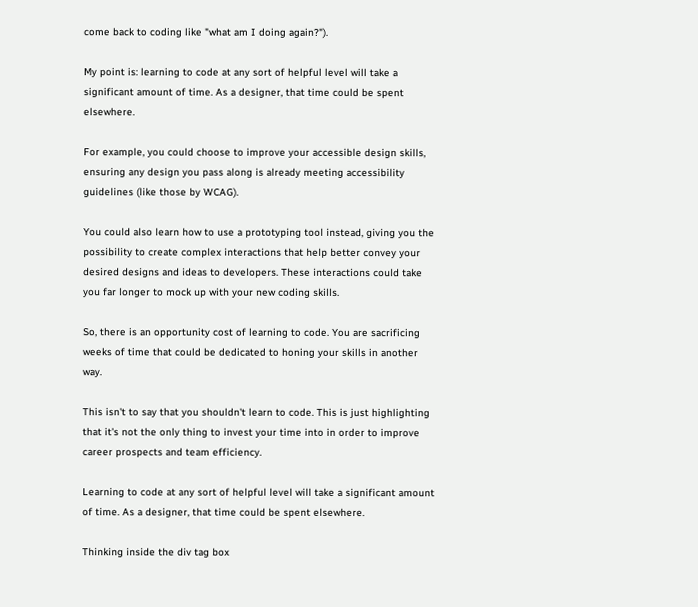come back to coding like "what am I doing again?").

My point is: learning to code at any sort of helpful level will take a significant amount of time. As a designer, that time could be spent elsewhere.

For example, you could choose to improve your accessible design skills, ensuring any design you pass along is already meeting accessibility guidelines (like those by WCAG).

You could also learn how to use a prototyping tool instead, giving you the possibility to create complex interactions that help better convey your desired designs and ideas to developers. These interactions could take you far longer to mock up with your new coding skills.

So, there is an opportunity cost of learning to code. You are sacrificing weeks of time that could be dedicated to honing your skills in another way.

This isn't to say that you shouldn't learn to code. This is just highlighting that it's not the only thing to invest your time into in order to improve career prospects and team efficiency.

Learning to code at any sort of helpful level will take a significant amount of time. As a designer, that time could be spent elsewhere.

Thinking inside the div tag box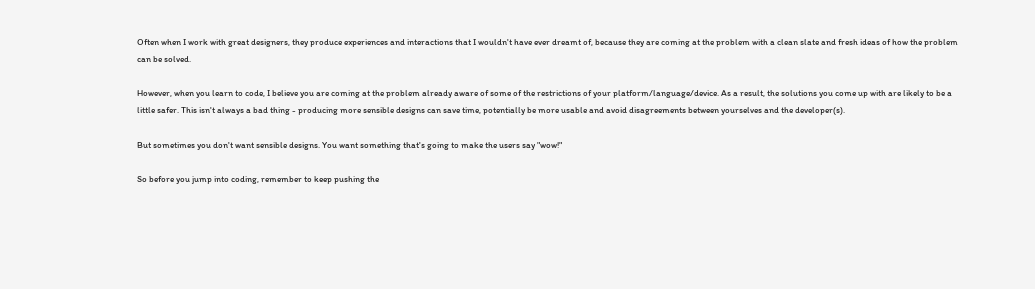Often when I work with great designers, they produce experiences and interactions that I wouldn't have ever dreamt of, because they are coming at the problem with a clean slate and fresh ideas of how the problem can be solved.

However, when you learn to code, I believe you are coming at the problem already aware of some of the restrictions of your platform/language/device. As a result, the solutions you come up with are likely to be a little safer. This isn't always a bad thing - producing more sensible designs can save time, potentially be more usable and avoid disagreements between yourselves and the developer(s).

But sometimes you don't want sensible designs. You want something that's going to make the users say "wow!"

So before you jump into coding, remember to keep pushing the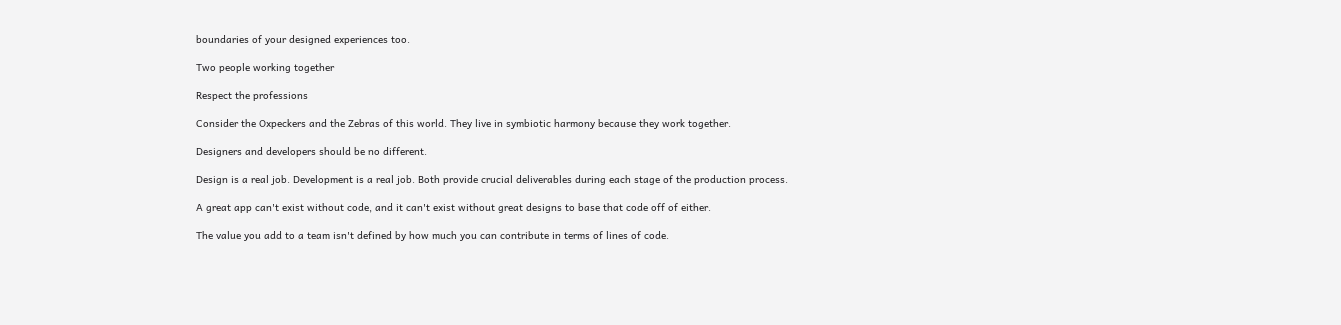boundaries of your designed experiences too.

Two people working together

Respect the professions

Consider the Oxpeckers and the Zebras of this world. They live in symbiotic harmony because they work together.

Designers and developers should be no different.

Design is a real job. Development is a real job. Both provide crucial deliverables during each stage of the production process.

A great app can't exist without code, and it can't exist without great designs to base that code off of either.

The value you add to a team isn't defined by how much you can contribute in terms of lines of code.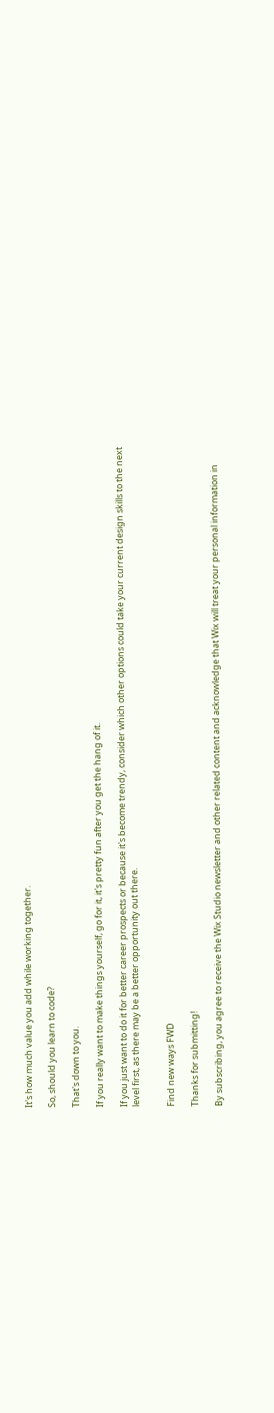It's how much value you add while working together.

So, should you learn to code?

That's down to you.

If you really want to make things yourself, go for it, it's pretty fun after you get the hang of it.

If you just want to do it for better career prospects or because it's become trendy, consider which other options could take your current design skills to the next level first, as there may be a better opportunity out there.


Find new ways FWD

Thanks for submitting!

By subscribing, you agree to receive the Wix Studio newsletter and other related content and acknowledge that Wix will treat your personal information in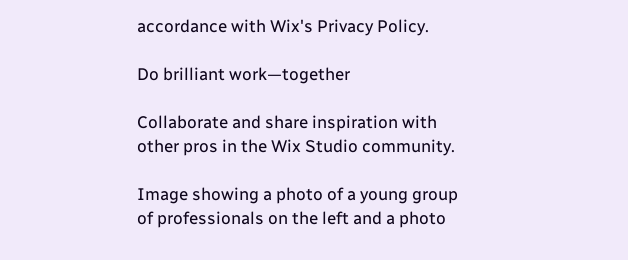accordance with Wix's Privacy Policy.

Do brilliant work—together

Collaborate and share inspiration with other pros in the Wix Studio community.

Image showing a photo of a young group of professionals on the left and a photo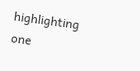highlighting one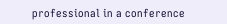professional in a conference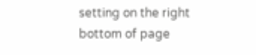setting on the right
bottom of page